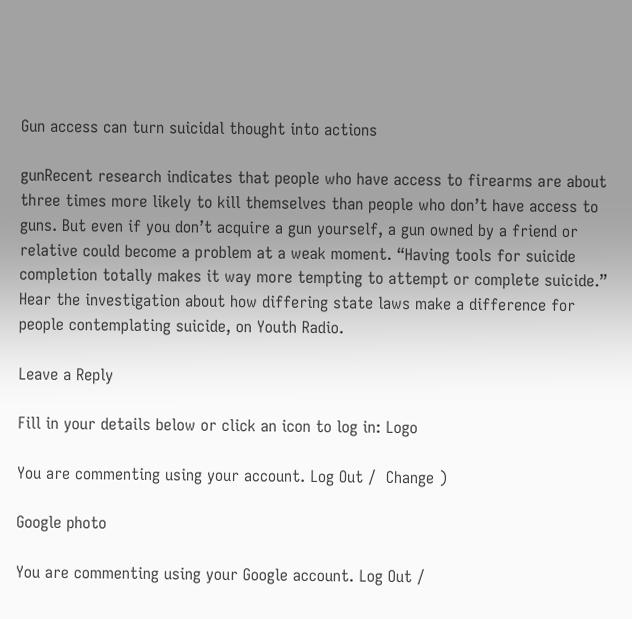Gun access can turn suicidal thought into actions

gunRecent research indicates that people who have access to firearms are about three times more likely to kill themselves than people who don’t have access to guns. But even if you don’t acquire a gun yourself, a gun owned by a friend or relative could become a problem at a weak moment. “Having tools for suicide completion totally makes it way more tempting to attempt or complete suicide.” Hear the investigation about how differing state laws make a difference for people contemplating suicide, on Youth Radio.

Leave a Reply

Fill in your details below or click an icon to log in: Logo

You are commenting using your account. Log Out /  Change )

Google photo

You are commenting using your Google account. Log Out /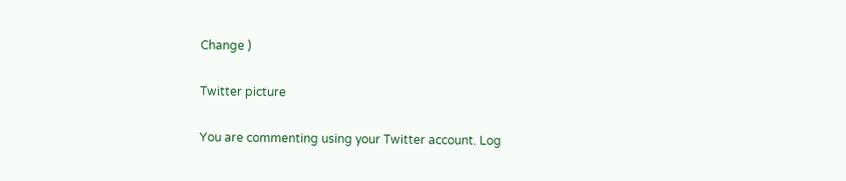Change )

Twitter picture

You are commenting using your Twitter account. Log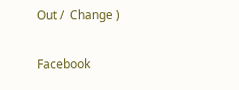Out /  Change )

Facebook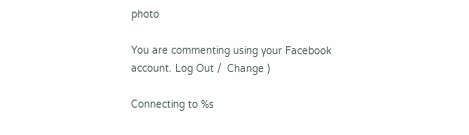photo

You are commenting using your Facebook account. Log Out /  Change )

Connecting to %s